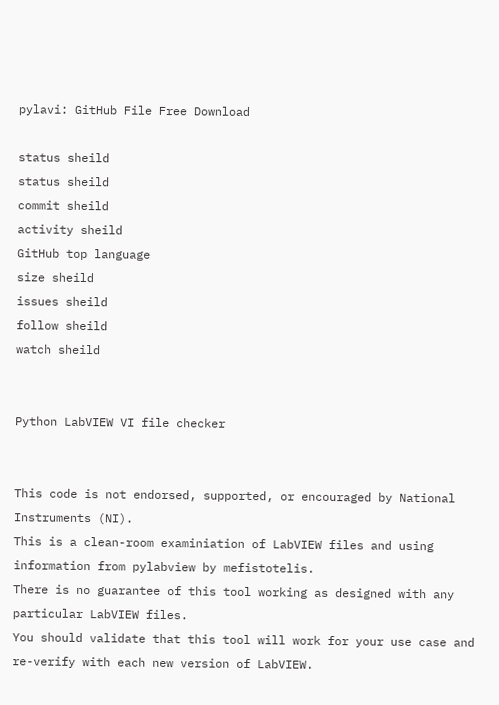pylavi: GitHub File Free Download

status sheild
status sheild
commit sheild
activity sheild
GitHub top language
size sheild
issues sheild
follow sheild
watch sheild


Python LabVIEW VI file checker


This code is not endorsed, supported, or encouraged by National Instruments (NI).
This is a clean-room examiniation of LabVIEW files and using information from pylabview by mefistotelis.
There is no guarantee of this tool working as designed with any particular LabVIEW files.
You should validate that this tool will work for your use case and re-verify with each new version of LabVIEW.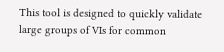This tool is designed to quickly validate large groups of VIs for common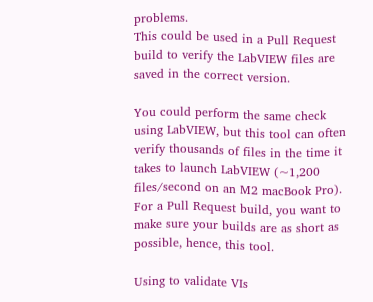problems.
This could be used in a Pull Request build to verify the LabVIEW files are saved in the correct version.

You could perform the same check using LabVIEW, but this tool can often verify thousands of files in the time it takes to launch LabVIEW (~1,200 files/second on an M2 macBook Pro).
For a Pull Request build, you want to make sure your builds are as short as possible, hence, this tool.

Using to validate VIs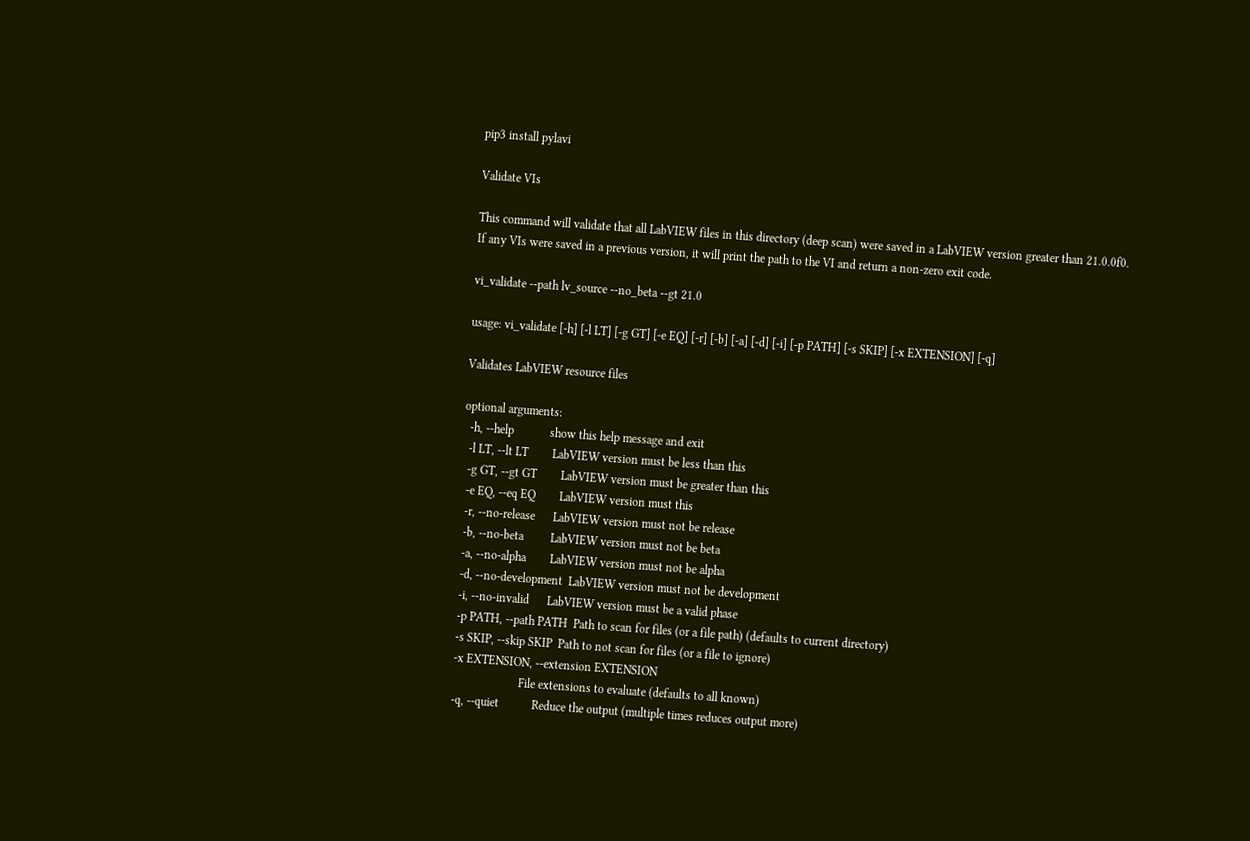pip3 install pylavi

Validate VIs

This command will validate that all LabVIEW files in this directory (deep scan) were saved in a LabVIEW version greater than 21.0.0f0.
If any VIs were saved in a previous version, it will print the path to the VI and return a non-zero exit code.

vi_validate --path lv_source --no_beta --gt 21.0

usage: vi_validate [-h] [-l LT] [-g GT] [-e EQ] [-r] [-b] [-a] [-d] [-i] [-p PATH] [-s SKIP] [-x EXTENSION] [-q]

Validates LabVIEW resource files

optional arguments:
  -h, --help            show this help message and exit
  -l LT, --lt LT        LabVIEW version must be less than this
  -g GT, --gt GT        LabVIEW version must be greater than this
  -e EQ, --eq EQ        LabVIEW version must this
  -r, --no-release      LabVIEW version must not be release
  -b, --no-beta         LabVIEW version must not be beta
  -a, --no-alpha        LabVIEW version must not be alpha
  -d, --no-development  LabVIEW version must not be development
  -i, --no-invalid      LabVIEW version must be a valid phase
  -p PATH, --path PATH  Path to scan for files (or a file path) (defaults to current directory)
  -s SKIP, --skip SKIP  Path to not scan for files (or a file to ignore)
  -x EXTENSION, --extension EXTENSION
                        File extensions to evaluate (defaults to all known)
  -q, --quiet           Reduce the output (multiple times reduces output more)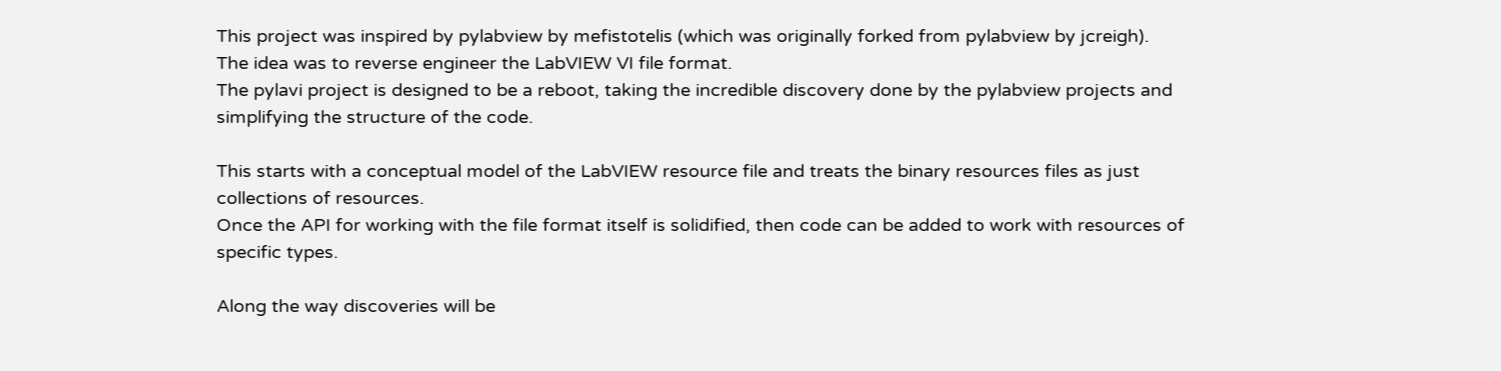This project was inspired by pylabview by mefistotelis (which was originally forked from pylabview by jcreigh).
The idea was to reverse engineer the LabVIEW VI file format.
The pylavi project is designed to be a reboot, taking the incredible discovery done by the pylabview projects and simplifying the structure of the code.

This starts with a conceptual model of the LabVIEW resource file and treats the binary resources files as just collections of resources.
Once the API for working with the file format itself is solidified, then code can be added to work with resources of specific types.

Along the way discoveries will be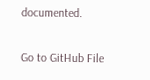documented.

Go to GitHub File